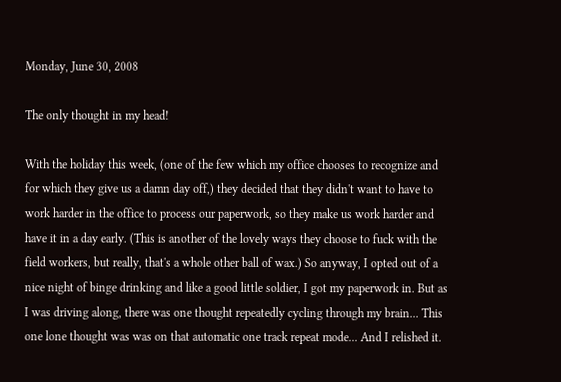Monday, June 30, 2008

The only thought in my head!

With the holiday this week, (one of the few which my office chooses to recognize and for which they give us a damn day off,) they decided that they didn't want to have to work harder in the office to process our paperwork, so they make us work harder and have it in a day early. (This is another of the lovely ways they choose to fuck with the field workers, but really, that's a whole other ball of wax.) So anyway, I opted out of a nice night of binge drinking and like a good little soldier, I got my paperwork in. But as I was driving along, there was one thought repeatedly cycling through my brain... This one lone thought was was on that automatic one track repeat mode... And I relished it.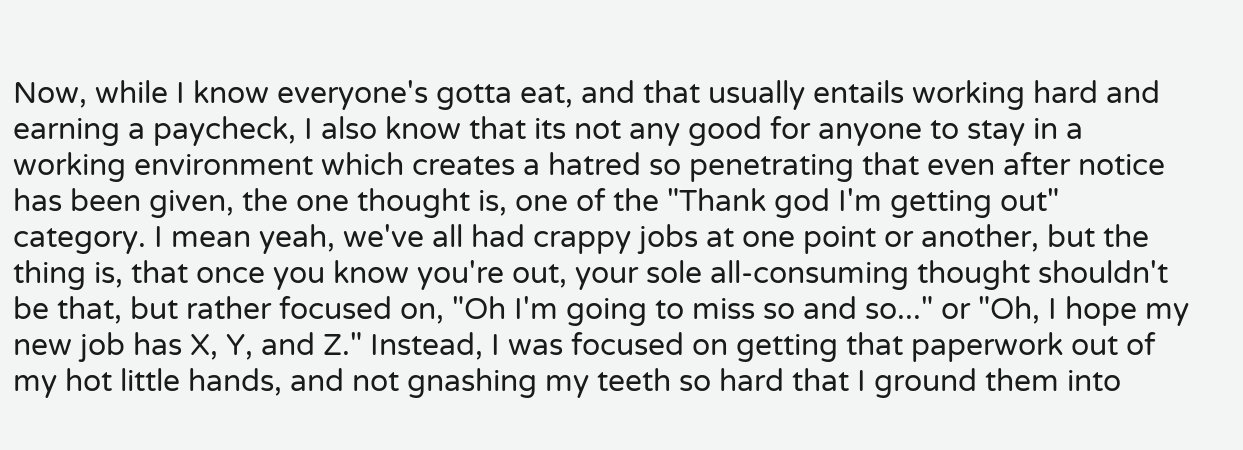Now, while I know everyone's gotta eat, and that usually entails working hard and earning a paycheck, I also know that its not any good for anyone to stay in a working environment which creates a hatred so penetrating that even after notice has been given, the one thought is, one of the "Thank god I'm getting out" category. I mean yeah, we've all had crappy jobs at one point or another, but the thing is, that once you know you're out, your sole all-consuming thought shouldn't be that, but rather focused on, "Oh I'm going to miss so and so..." or "Oh, I hope my new job has X, Y, and Z." Instead, I was focused on getting that paperwork out of my hot little hands, and not gnashing my teeth so hard that I ground them into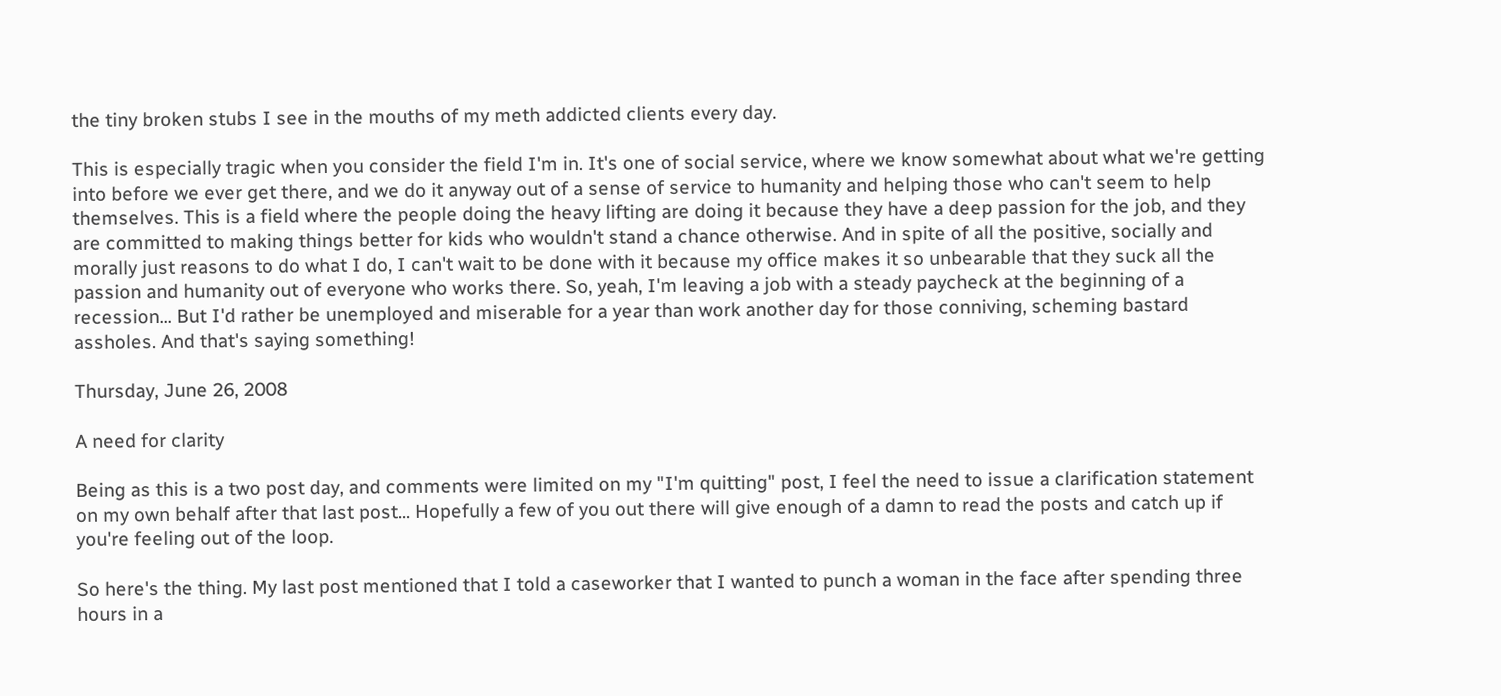the tiny broken stubs I see in the mouths of my meth addicted clients every day.

This is especially tragic when you consider the field I'm in. It's one of social service, where we know somewhat about what we're getting into before we ever get there, and we do it anyway out of a sense of service to humanity and helping those who can't seem to help themselves. This is a field where the people doing the heavy lifting are doing it because they have a deep passion for the job, and they are committed to making things better for kids who wouldn't stand a chance otherwise. And in spite of all the positive, socially and morally just reasons to do what I do, I can't wait to be done with it because my office makes it so unbearable that they suck all the passion and humanity out of everyone who works there. So, yeah, I'm leaving a job with a steady paycheck at the beginning of a recession... But I'd rather be unemployed and miserable for a year than work another day for those conniving, scheming bastard assholes. And that's saying something!

Thursday, June 26, 2008

A need for clarity

Being as this is a two post day, and comments were limited on my "I'm quitting" post, I feel the need to issue a clarification statement on my own behalf after that last post... Hopefully a few of you out there will give enough of a damn to read the posts and catch up if you're feeling out of the loop.

So here's the thing. My last post mentioned that I told a caseworker that I wanted to punch a woman in the face after spending three hours in a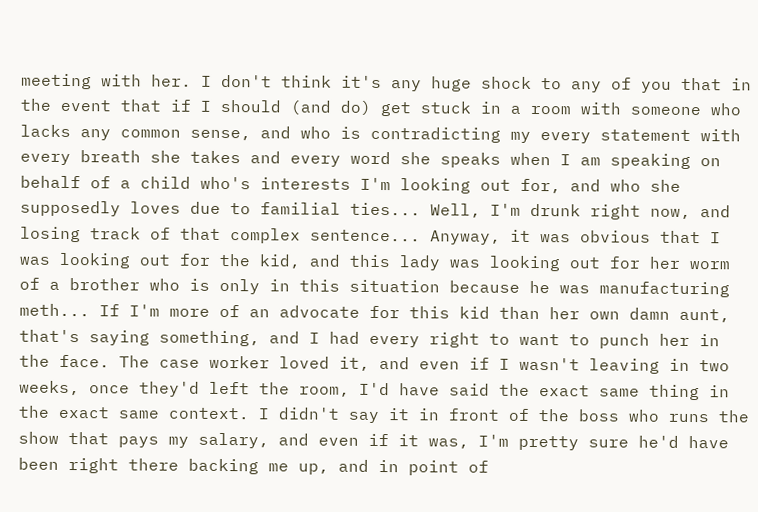meeting with her. I don't think it's any huge shock to any of you that in the event that if I should (and do) get stuck in a room with someone who lacks any common sense, and who is contradicting my every statement with every breath she takes and every word she speaks when I am speaking on behalf of a child who's interests I'm looking out for, and who she supposedly loves due to familial ties... Well, I'm drunk right now, and losing track of that complex sentence... Anyway, it was obvious that I was looking out for the kid, and this lady was looking out for her worm of a brother who is only in this situation because he was manufacturing meth... If I'm more of an advocate for this kid than her own damn aunt, that's saying something, and I had every right to want to punch her in the face. The case worker loved it, and even if I wasn't leaving in two weeks, once they'd left the room, I'd have said the exact same thing in the exact same context. I didn't say it in front of the boss who runs the show that pays my salary, and even if it was, I'm pretty sure he'd have been right there backing me up, and in point of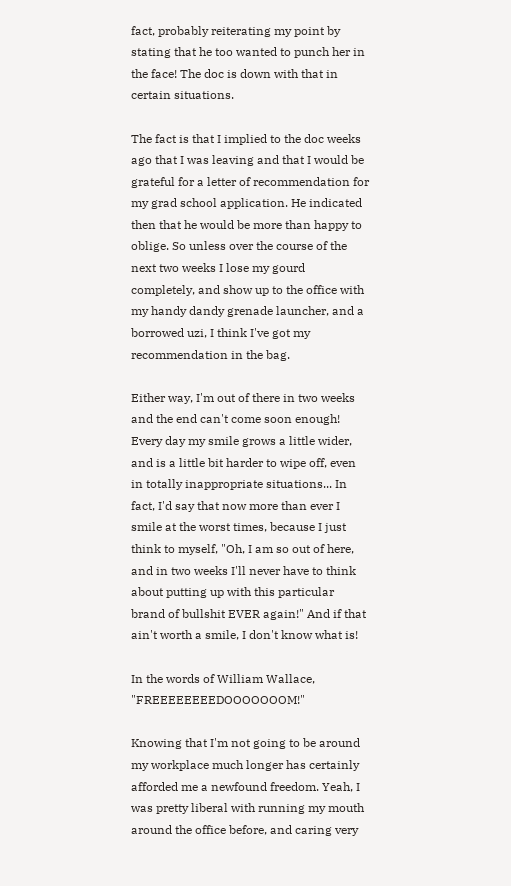fact, probably reiterating my point by stating that he too wanted to punch her in the face! The doc is down with that in certain situations.

The fact is that I implied to the doc weeks ago that I was leaving and that I would be grateful for a letter of recommendation for my grad school application. He indicated then that he would be more than happy to oblige. So unless over the course of the next two weeks I lose my gourd completely, and show up to the office with my handy dandy grenade launcher, and a borrowed uzi, I think I've got my recommendation in the bag.

Either way, I'm out of there in two weeks and the end can't come soon enough! Every day my smile grows a little wider, and is a little bit harder to wipe off, even in totally inappropriate situations... In fact, I'd say that now more than ever I smile at the worst times, because I just think to myself, "Oh, I am so out of here, and in two weeks I'll never have to think about putting up with this particular brand of bullshit EVER again!" And if that ain't worth a smile, I don't know what is!

In the words of William Wallace, "FREEEEEEEEDOOOOOOOM!"

Knowing that I'm not going to be around my workplace much longer has certainly afforded me a newfound freedom. Yeah, I was pretty liberal with running my mouth around the office before, and caring very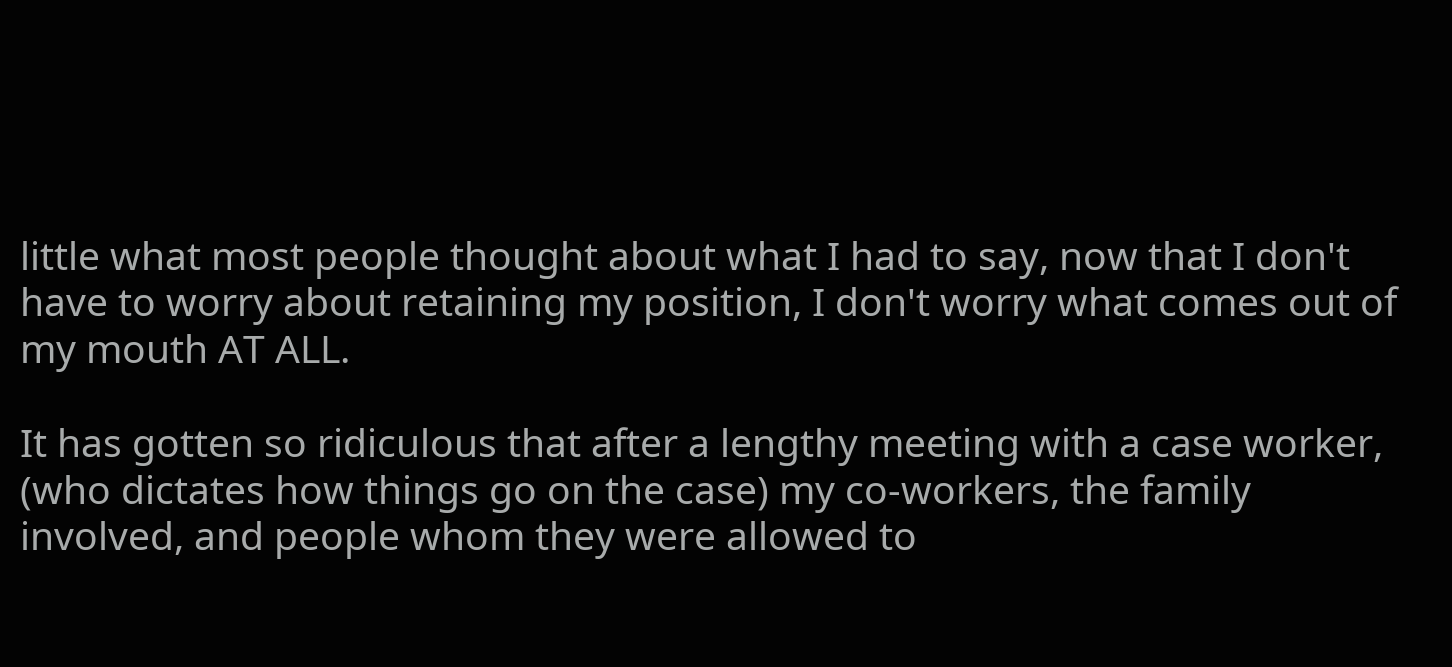little what most people thought about what I had to say, now that I don't have to worry about retaining my position, I don't worry what comes out of my mouth AT ALL.

It has gotten so ridiculous that after a lengthy meeting with a case worker, (who dictates how things go on the case) my co-workers, the family involved, and people whom they were allowed to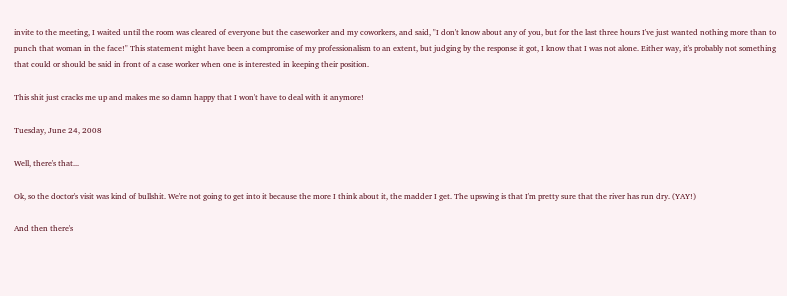invite to the meeting, I waited until the room was cleared of everyone but the caseworker and my coworkers, and said, "I don't know about any of you, but for the last three hours I've just wanted nothing more than to punch that woman in the face!" This statement might have been a compromise of my professionalism to an extent, but judging by the response it got, I know that I was not alone. Either way, it's probably not something that could or should be said in front of a case worker when one is interested in keeping their position.

This shit just cracks me up and makes me so damn happy that I won't have to deal with it anymore!

Tuesday, June 24, 2008

Well, there's that...

Ok, so the doctor's visit was kind of bullshit. We're not going to get into it because the more I think about it, the madder I get. The upswing is that I'm pretty sure that the river has run dry. (YAY!)

And then there's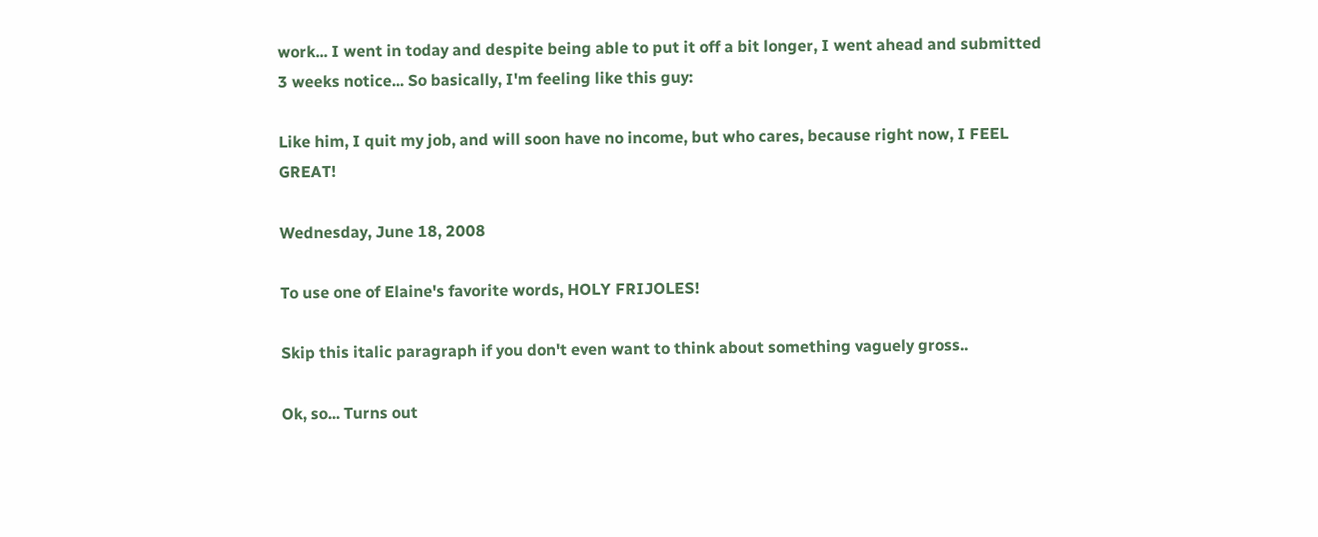work... I went in today and despite being able to put it off a bit longer, I went ahead and submitted 3 weeks notice... So basically, I'm feeling like this guy:

Like him, I quit my job, and will soon have no income, but who cares, because right now, I FEEL GREAT!

Wednesday, June 18, 2008

To use one of Elaine's favorite words, HOLY FRIJOLES!

Skip this italic paragraph if you don't even want to think about something vaguely gross..

Ok, so... Turns out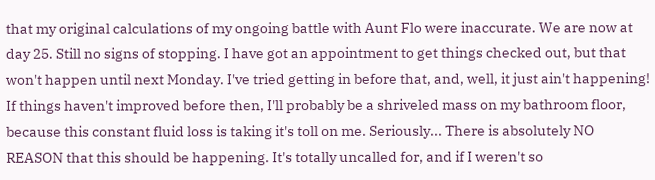that my original calculations of my ongoing battle with Aunt Flo were inaccurate. We are now at day 25. Still no signs of stopping. I have got an appointment to get things checked out, but that won't happen until next Monday. I've tried getting in before that, and, well, it just ain't happening! If things haven't improved before then, I'll probably be a shriveled mass on my bathroom floor, because this constant fluid loss is taking it's toll on me. Seriously... There is absolutely NO REASON that this should be happening. It's totally uncalled for, and if I weren't so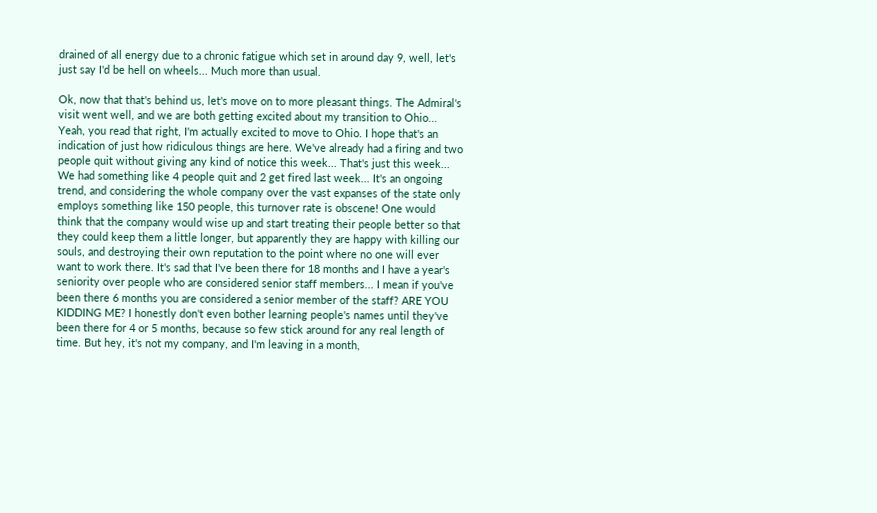drained of all energy due to a chronic fatigue which set in around day 9, well, let's just say I'd be hell on wheels... Much more than usual.

Ok, now that that's behind us, let's move on to more pleasant things. The Admiral's visit went well, and we are both getting excited about my transition to Ohio... Yeah, you read that right, I'm actually excited to move to Ohio. I hope that's an indication of just how ridiculous things are here. We've already had a firing and two people quit without giving any kind of notice this week... That's just this week... We had something like 4 people quit and 2 get fired last week... It's an ongoing trend, and considering the whole company over the vast expanses of the state only employs something like 150 people, this turnover rate is obscene! One would think that the company would wise up and start treating their people better so that they could keep them a little longer, but apparently they are happy with killing our souls, and destroying their own reputation to the point where no one will ever want to work there. It's sad that I've been there for 18 months and I have a year's seniority over people who are considered senior staff members... I mean if you've been there 6 months you are considered a senior member of the staff? ARE YOU KIDDING ME? I honestly don't even bother learning people's names until they've been there for 4 or 5 months, because so few stick around for any real length of time. But hey, it's not my company, and I'm leaving in a month,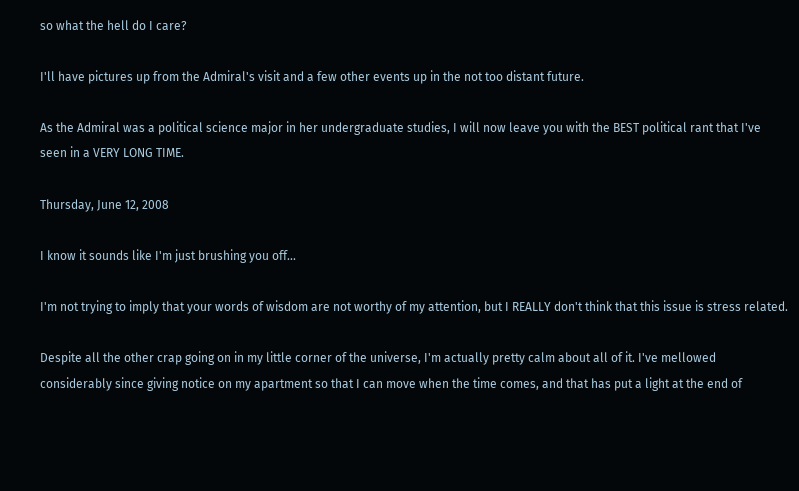so what the hell do I care?

I'll have pictures up from the Admiral's visit and a few other events up in the not too distant future.

As the Admiral was a political science major in her undergraduate studies, I will now leave you with the BEST political rant that I've seen in a VERY LONG TIME.

Thursday, June 12, 2008

I know it sounds like I'm just brushing you off...

I'm not trying to imply that your words of wisdom are not worthy of my attention, but I REALLY don't think that this issue is stress related.

Despite all the other crap going on in my little corner of the universe, I'm actually pretty calm about all of it. I've mellowed considerably since giving notice on my apartment so that I can move when the time comes, and that has put a light at the end of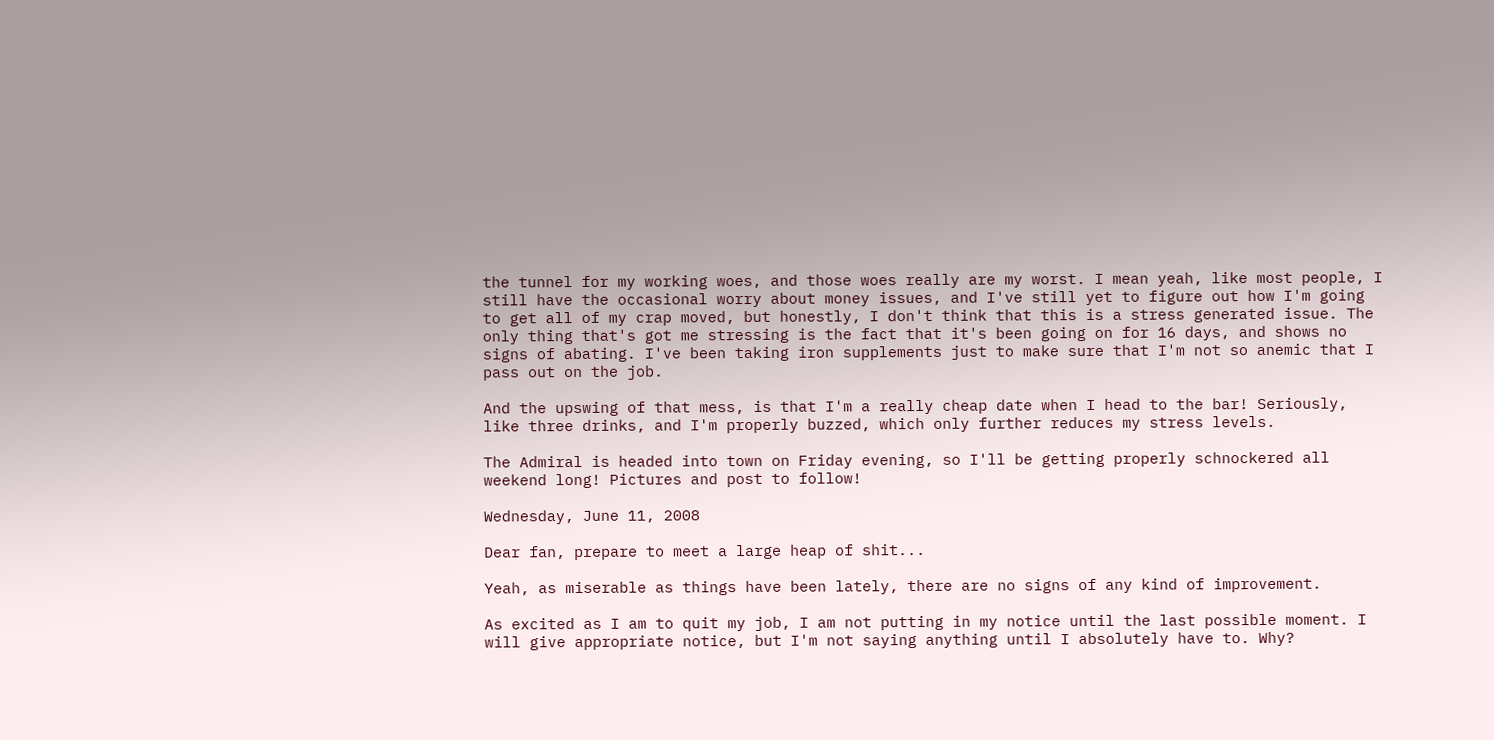the tunnel for my working woes, and those woes really are my worst. I mean yeah, like most people, I still have the occasional worry about money issues, and I've still yet to figure out how I'm going to get all of my crap moved, but honestly, I don't think that this is a stress generated issue. The only thing that's got me stressing is the fact that it's been going on for 16 days, and shows no signs of abating. I've been taking iron supplements just to make sure that I'm not so anemic that I pass out on the job.

And the upswing of that mess, is that I'm a really cheap date when I head to the bar! Seriously, like three drinks, and I'm properly buzzed, which only further reduces my stress levels.

The Admiral is headed into town on Friday evening, so I'll be getting properly schnockered all weekend long! Pictures and post to follow!

Wednesday, June 11, 2008

Dear fan, prepare to meet a large heap of shit...

Yeah, as miserable as things have been lately, there are no signs of any kind of improvement.

As excited as I am to quit my job, I am not putting in my notice until the last possible moment. I will give appropriate notice, but I'm not saying anything until I absolutely have to. Why?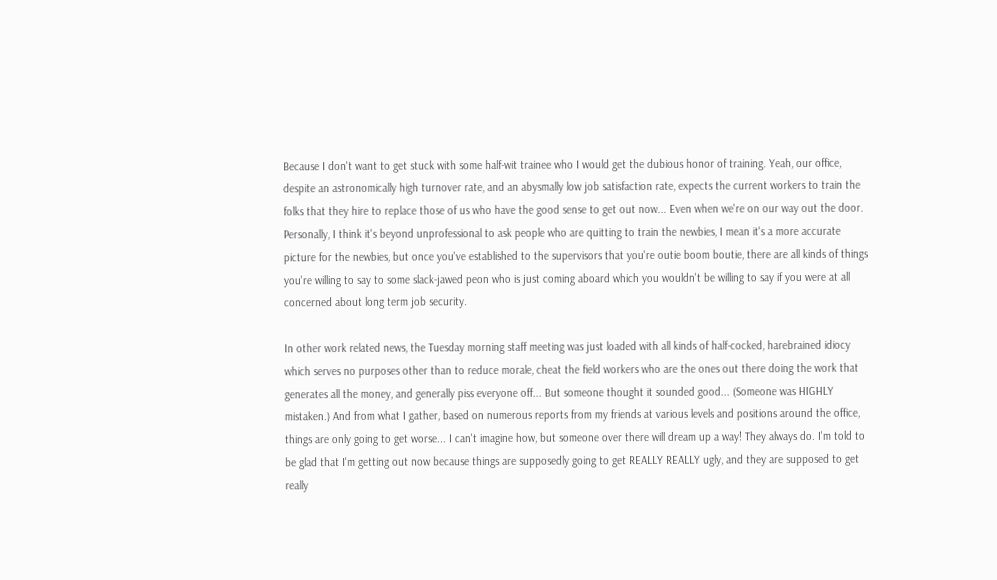Because I don't want to get stuck with some half-wit trainee who I would get the dubious honor of training. Yeah, our office, despite an astronomically high turnover rate, and an abysmally low job satisfaction rate, expects the current workers to train the folks that they hire to replace those of us who have the good sense to get out now... Even when we're on our way out the door. Personally, I think it's beyond unprofessional to ask people who are quitting to train the newbies, I mean it's a more accurate picture for the newbies, but once you've established to the supervisors that you're outie boom boutie, there are all kinds of things you're willing to say to some slack-jawed peon who is just coming aboard which you wouldn't be willing to say if you were at all concerned about long term job security.

In other work related news, the Tuesday morning staff meeting was just loaded with all kinds of half-cocked, harebrained idiocy which serves no purposes other than to reduce morale, cheat the field workers who are the ones out there doing the work that generates all the money, and generally piss everyone off... But someone thought it sounded good... (Someone was HIGHLY mistaken.) And from what I gather, based on numerous reports from my friends at various levels and positions around the office, things are only going to get worse... I can't imagine how, but someone over there will dream up a way! They always do. I'm told to be glad that I'm getting out now because things are supposedly going to get REALLY REALLY ugly, and they are supposed to get really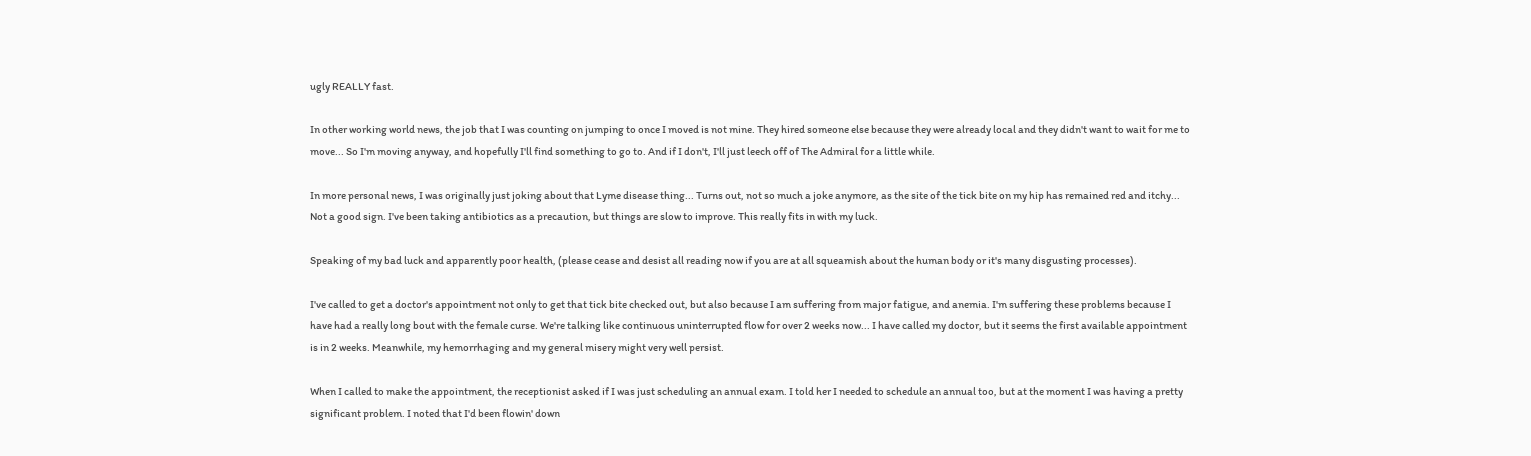ugly REALLY fast.

In other working world news, the job that I was counting on jumping to once I moved is not mine. They hired someone else because they were already local and they didn't want to wait for me to move... So I'm moving anyway, and hopefully I'll find something to go to. And if I don't, I'll just leech off of The Admiral for a little while.

In more personal news, I was originally just joking about that Lyme disease thing... Turns out, not so much a joke anymore, as the site of the tick bite on my hip has remained red and itchy... Not a good sign. I've been taking antibiotics as a precaution, but things are slow to improve. This really fits in with my luck.

Speaking of my bad luck and apparently poor health, (please cease and desist all reading now if you are at all squeamish about the human body or it's many disgusting processes).

I've called to get a doctor's appointment not only to get that tick bite checked out, but also because I am suffering from major fatigue, and anemia. I'm suffering these problems because I have had a really long bout with the female curse. We're talking like continuous uninterrupted flow for over 2 weeks now... I have called my doctor, but it seems the first available appointment is in 2 weeks. Meanwhile, my hemorrhaging and my general misery might very well persist.

When I called to make the appointment, the receptionist asked if I was just scheduling an annual exam. I told her I needed to schedule an annual too, but at the moment I was having a pretty significant problem. I noted that I'd been flowin' down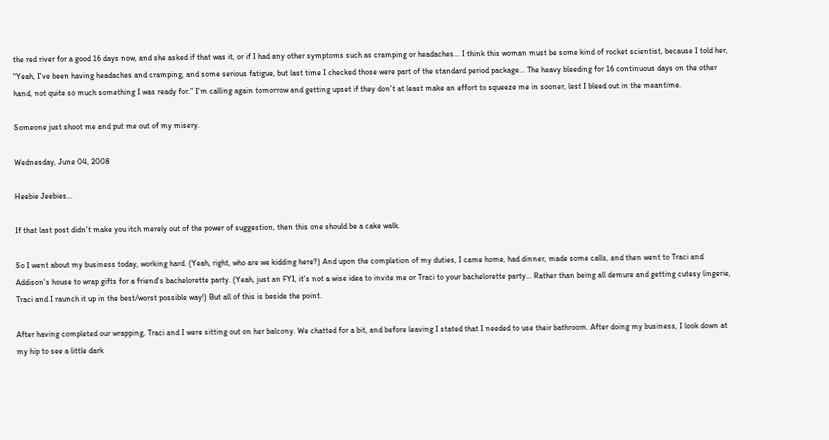the red river for a good 16 days now, and she asked if that was it, or if I had any other symptoms such as cramping or headaches... I think this woman must be some kind of rocket scientist, because I told her, "Yeah, I've been having headaches and cramping, and some serious fatigue, but last time I checked those were part of the standard period package... The heavy bleeding for 16 continuous days on the other hand, not quite so much something I was ready for." I'm calling again tomorrow and getting upset if they don't at least make an effort to squeeze me in sooner, lest I bleed out in the meantime.

Someone just shoot me and put me out of my misery.

Wednesday, June 04, 2008

Heebie Jeebies...

If that last post didn't make you itch merely out of the power of suggestion, then this one should be a cake walk.

So I went about my business today, working hard. (Yeah, right, who are we kidding here?) And upon the completion of my duties, I came home, had dinner, made some calls, and then went to Traci and Addison's house to wrap gifts for a friend's bachelorette party. (Yeah, just an FYI, it's not a wise idea to invite me or Traci to your bachelorette party... Rather than being all demure and getting cutesy lingerie, Traci and I raunch it up in the best/worst possible way!) But all of this is beside the point.

After having completed our wrapping, Traci and I were sitting out on her balcony. We chatted for a bit, and before leaving I stated that I needed to use their bathroom. After doing my business, I look down at my hip to see a little dark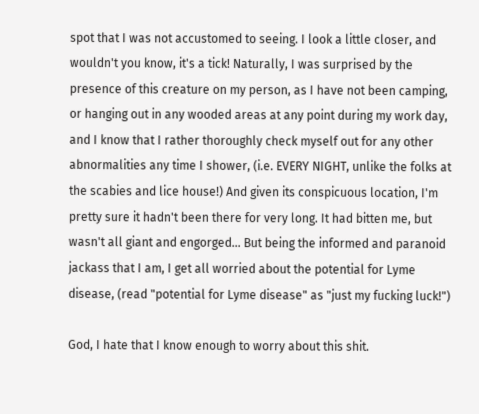spot that I was not accustomed to seeing. I look a little closer, and wouldn't you know, it's a tick! Naturally, I was surprised by the presence of this creature on my person, as I have not been camping, or hanging out in any wooded areas at any point during my work day, and I know that I rather thoroughly check myself out for any other abnormalities any time I shower, (i.e. EVERY NIGHT, unlike the folks at the scabies and lice house!) And given its conspicuous location, I'm pretty sure it hadn't been there for very long. It had bitten me, but wasn't all giant and engorged... But being the informed and paranoid jackass that I am, I get all worried about the potential for Lyme disease, (read "potential for Lyme disease" as "just my fucking luck!")

God, I hate that I know enough to worry about this shit.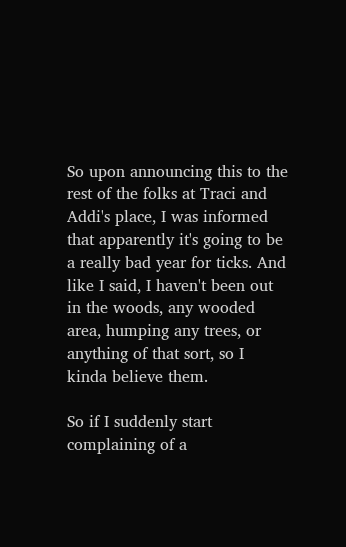So upon announcing this to the rest of the folks at Traci and Addi's place, I was informed that apparently it's going to be a really bad year for ticks. And like I said, I haven't been out in the woods, any wooded area, humping any trees, or anything of that sort, so I kinda believe them.

So if I suddenly start complaining of a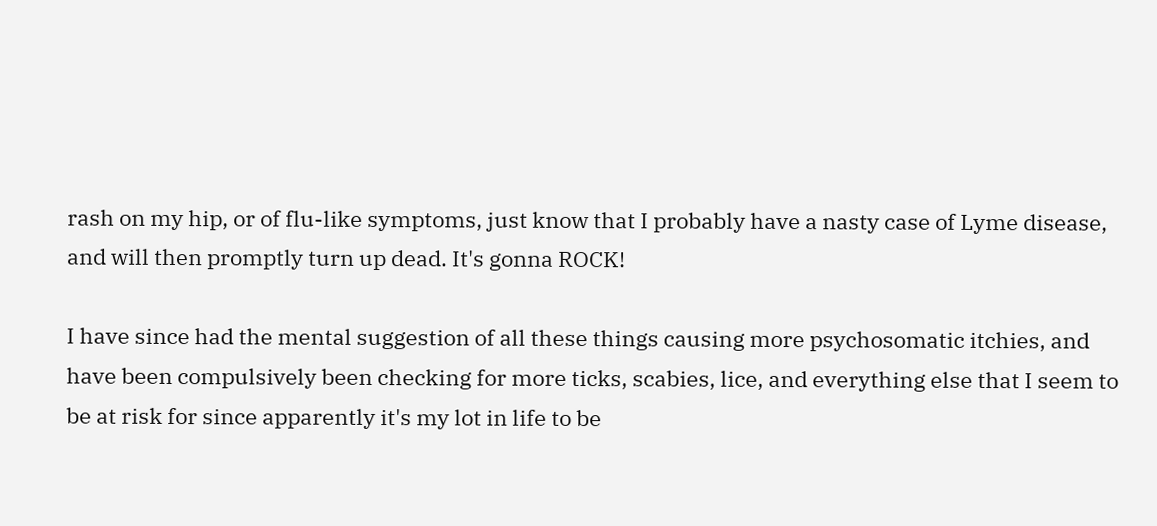rash on my hip, or of flu-like symptoms, just know that I probably have a nasty case of Lyme disease, and will then promptly turn up dead. It's gonna ROCK!

I have since had the mental suggestion of all these things causing more psychosomatic itchies, and have been compulsively been checking for more ticks, scabies, lice, and everything else that I seem to be at risk for since apparently it's my lot in life to be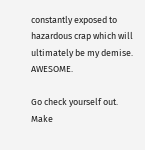constantly exposed to hazardous crap which will ultimately be my demise. AWESOME.

Go check yourself out. Make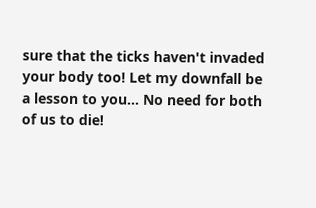sure that the ticks haven't invaded your body too! Let my downfall be a lesson to you... No need for both of us to die!